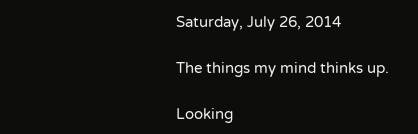Saturday, July 26, 2014

The things my mind thinks up.

Looking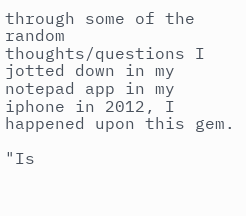through some of the random thoughts/questions I jotted down in my notepad app in my iphone in 2012, I happened upon this gem.

"Is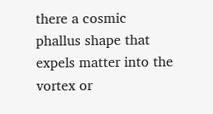there a cosmic phallus shape that expels matter into the vortex or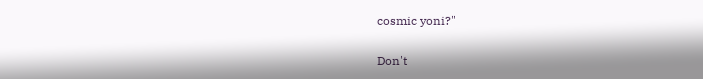cosmic yoni?"

Don't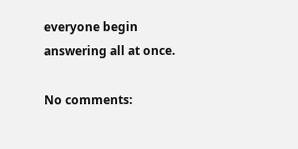everyone begin answering all at once.

No comments: